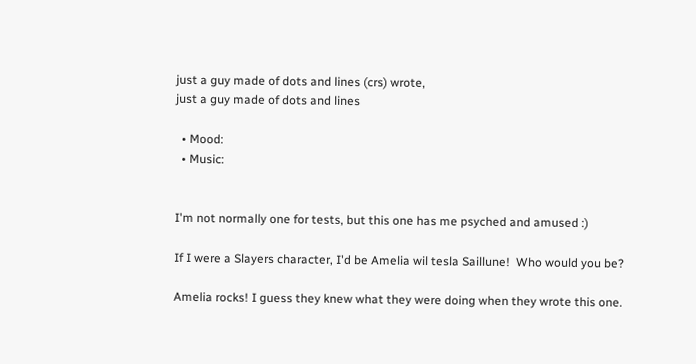just a guy made of dots and lines (crs) wrote,
just a guy made of dots and lines

  • Mood:
  • Music:


I'm not normally one for tests, but this one has me psyched and amused :)

If I were a Slayers character, I'd be Amelia wil tesla Saillune!  Who would you be?

Amelia rocks! I guess they knew what they were doing when they wrote this one.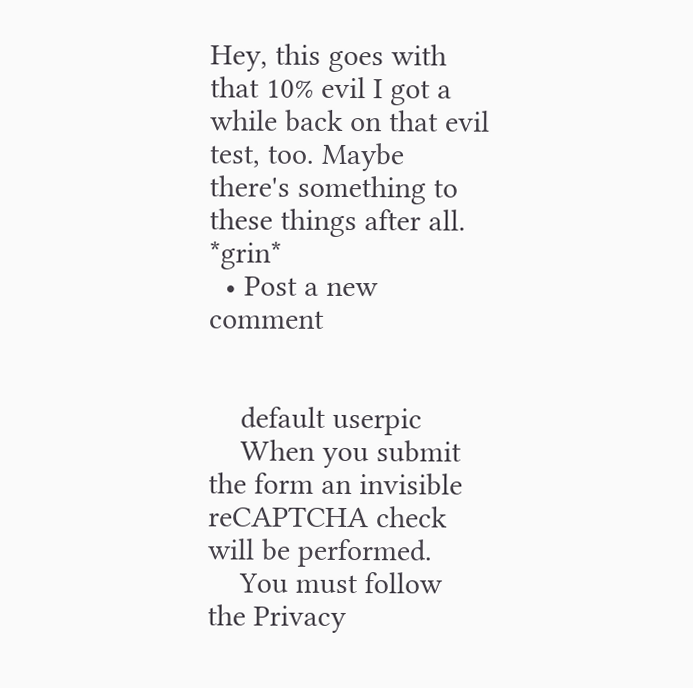Hey, this goes with that 10% evil I got a while back on that evil test, too. Maybe there's something to these things after all. *grin*
  • Post a new comment


    default userpic
    When you submit the form an invisible reCAPTCHA check will be performed.
    You must follow the Privacy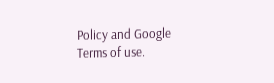Policy and Google Terms of use.